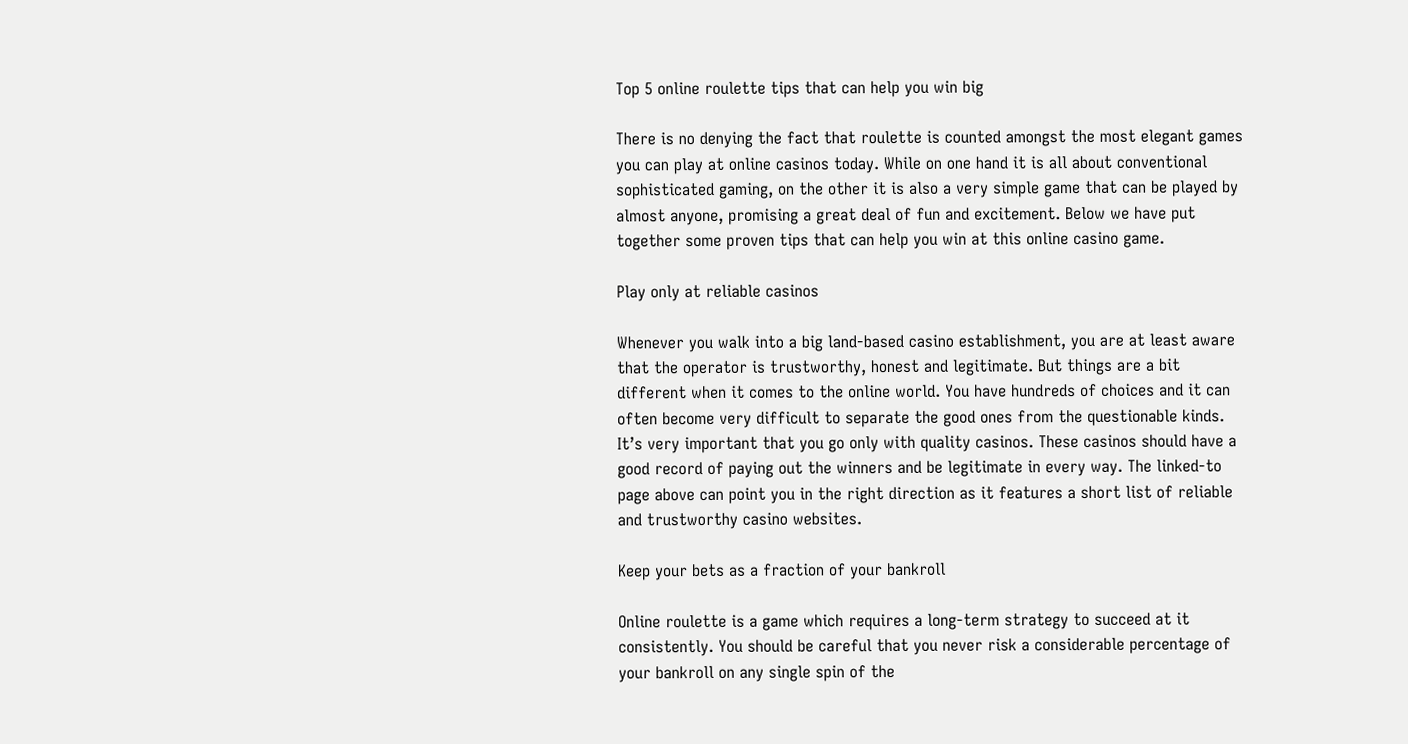Top 5 online roulette tips that can help you win big

There is no denying the fact that roulette is counted amongst the most elegant games you can play at online casinos today. While on one hand it is all about conventional sophisticated gaming, on the other it is also a very simple game that can be played by almost anyone, promising a great deal of fun and excitement. Below we have put together some proven tips that can help you win at this online casino game.

Play only at reliable casinos

Whenever you walk into a big land-based casino establishment, you are at least aware that the operator is trustworthy, honest and legitimate. But things are a bit different when it comes to the online world. You have hundreds of choices and it can often become very difficult to separate the good ones from the questionable kinds. It’s very important that you go only with quality casinos. These casinos should have a good record of paying out the winners and be legitimate in every way. The linked-to page above can point you in the right direction as it features a short list of reliable and trustworthy casino websites.

Keep your bets as a fraction of your bankroll

Online roulette is a game which requires a long-term strategy to succeed at it consistently. You should be careful that you never risk a considerable percentage of your bankroll on any single spin of the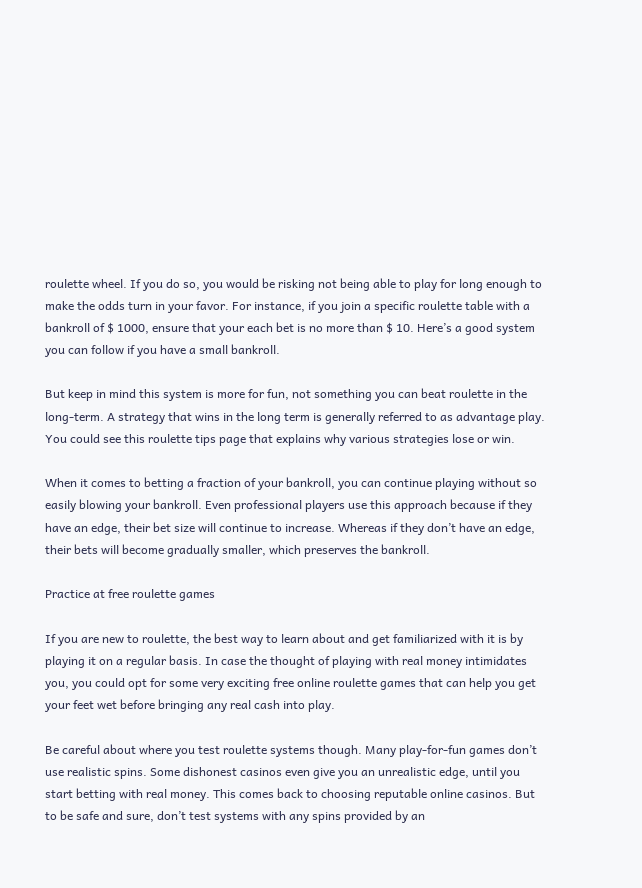roulette wheel. If you do so, you would be risking not being able to play for long enough to make the odds turn in your favor. For instance, if you join a specific roulette table with a bankroll of $ 1000, ensure that your each bet is no more than $ 10. Here’s a good system you can follow if you have a small bankroll.

But keep in mind this system is more for fun, not something you can beat roulette in the long-term. A strategy that wins in the long term is generally referred to as advantage play. You could see this roulette tips page that explains why various strategies lose or win.

When it comes to betting a fraction of your bankroll, you can continue playing without so easily blowing your bankroll. Even professional players use this approach because if they have an edge, their bet size will continue to increase. Whereas if they don’t have an edge, their bets will become gradually smaller, which preserves the bankroll.

Practice at free roulette games

If you are new to roulette, the best way to learn about and get familiarized with it is by playing it on a regular basis. In case the thought of playing with real money intimidates you, you could opt for some very exciting free online roulette games that can help you get your feet wet before bringing any real cash into play.

Be careful about where you test roulette systems though. Many play-for-fun games don’t use realistic spins. Some dishonest casinos even give you an unrealistic edge, until you start betting with real money. This comes back to choosing reputable online casinos. But to be safe and sure, don’t test systems with any spins provided by an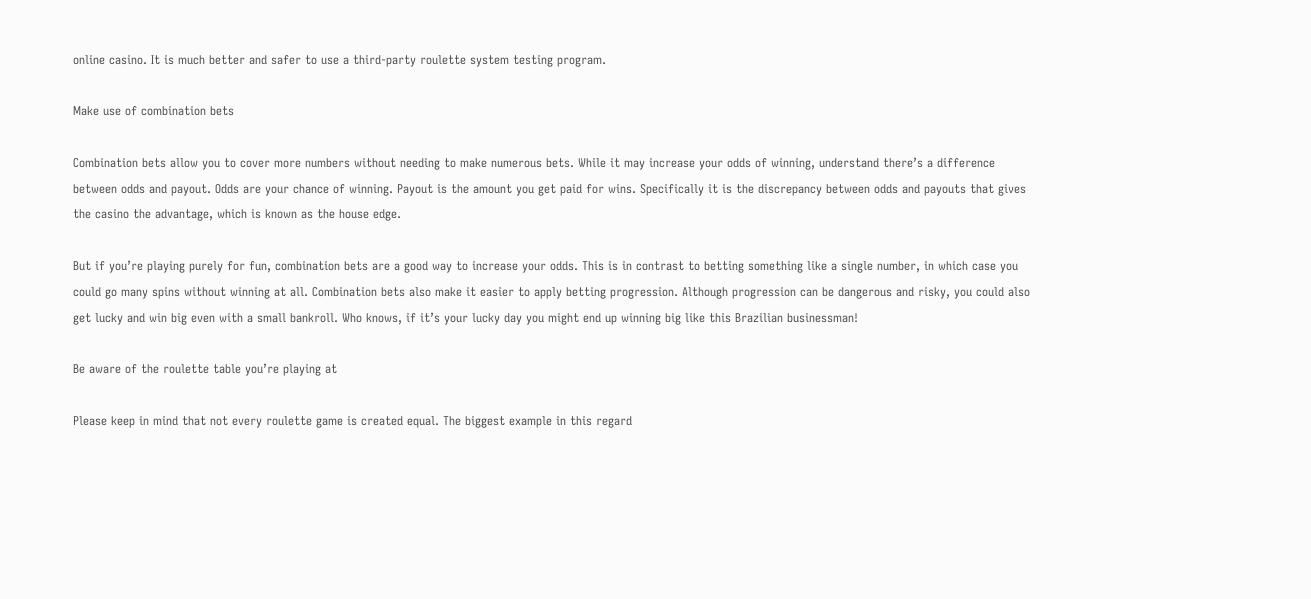online casino. It is much better and safer to use a third-party roulette system testing program.

Make use of combination bets

Combination bets allow you to cover more numbers without needing to make numerous bets. While it may increase your odds of winning, understand there’s a difference between odds and payout. Odds are your chance of winning. Payout is the amount you get paid for wins. Specifically it is the discrepancy between odds and payouts that gives the casino the advantage, which is known as the house edge.

But if you’re playing purely for fun, combination bets are a good way to increase your odds. This is in contrast to betting something like a single number, in which case you could go many spins without winning at all. Combination bets also make it easier to apply betting progression. Although progression can be dangerous and risky, you could also get lucky and win big even with a small bankroll. Who knows, if it’s your lucky day you might end up winning big like this Brazilian businessman!

Be aware of the roulette table you’re playing at

Please keep in mind that not every roulette game is created equal. The biggest example in this regard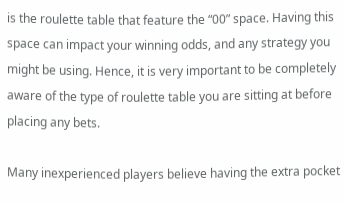is the roulette table that feature the “00” space. Having this space can impact your winning odds, and any strategy you might be using. Hence, it is very important to be completely aware of the type of roulette table you are sitting at before placing any bets.

Many inexperienced players believe having the extra pocket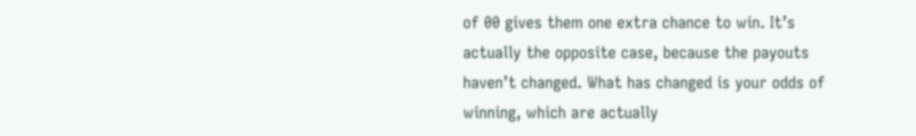of 00 gives them one extra chance to win. It’s actually the opposite case, because the payouts haven’t changed. What has changed is your odds of winning, which are actually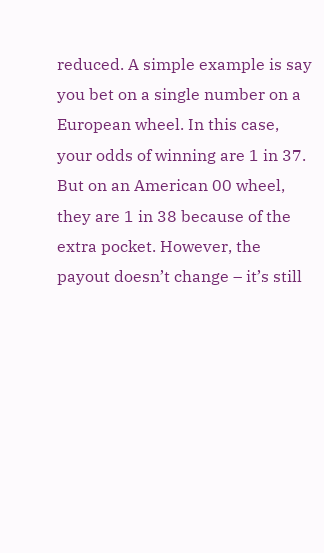reduced. A simple example is say you bet on a single number on a European wheel. In this case, your odds of winning are 1 in 37. But on an American 00 wheel, they are 1 in 38 because of the extra pocket. However, the payout doesn’t change – it’s still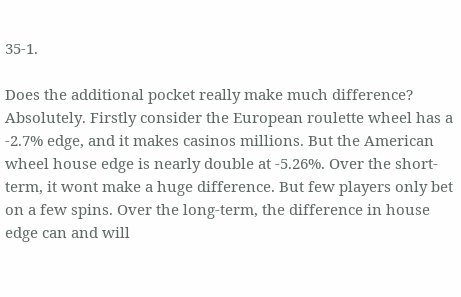35-1.

Does the additional pocket really make much difference? Absolutely. Firstly consider the European roulette wheel has a -2.7% edge, and it makes casinos millions. But the American wheel house edge is nearly double at -5.26%. Over the short-term, it wont make a huge difference. But few players only bet on a few spins. Over the long-term, the difference in house edge can and will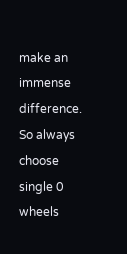make an immense difference. So always choose single 0 wheels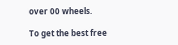over 00 wheels.

To get the best free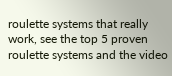roulette systems that really work, see the top 5 proven roulette systems and the video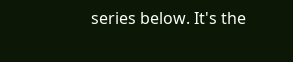series below. It's the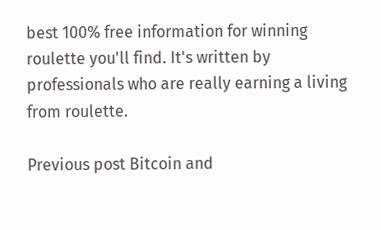best 100% free information for winning roulette you'll find. It's written by professionals who are really earning a living from roulette.

Previous post Bitcoin and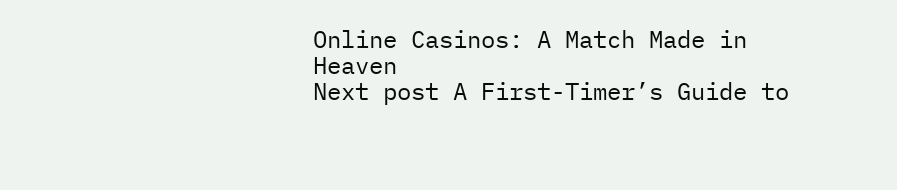Online Casinos: A Match Made in Heaven
Next post A First-Timer’s Guide to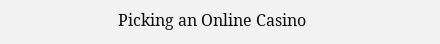Picking an Online Casino